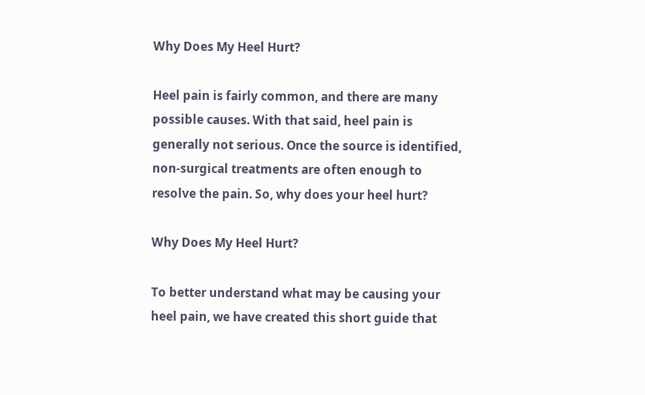Why Does My Heel Hurt?

Heel pain is fairly common, and there are many possible causes. With that said, heel pain is generally not serious. Once the source is identified, non-surgical treatments are often enough to resolve the pain. So, why does your heel hurt?

Why Does My Heel Hurt?

To better understand what may be causing your heel pain, we have created this short guide that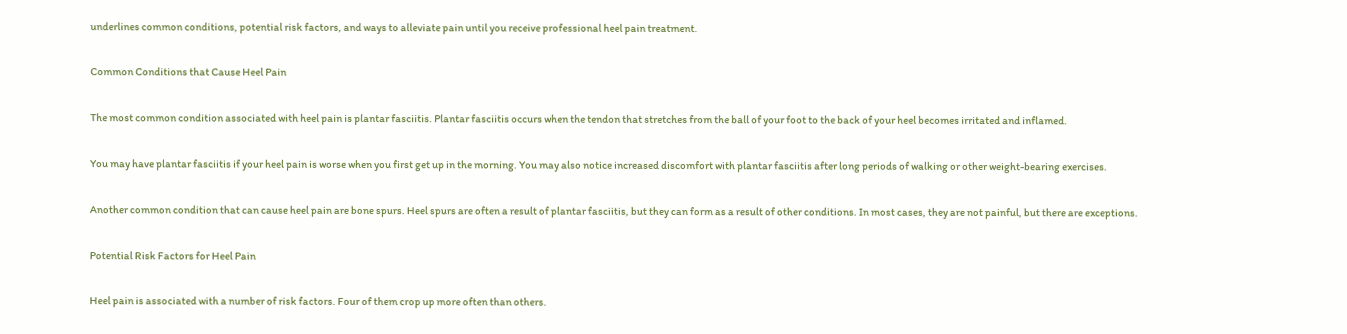underlines common conditions, potential risk factors, and ways to alleviate pain until you receive professional heel pain treatment.

Common Conditions that Cause Heel Pain

The most common condition associated with heel pain is plantar fasciitis. Plantar fasciitis occurs when the tendon that stretches from the ball of your foot to the back of your heel becomes irritated and inflamed.

You may have plantar fasciitis if your heel pain is worse when you first get up in the morning. You may also notice increased discomfort with plantar fasciitis after long periods of walking or other weight-bearing exercises.

Another common condition that can cause heel pain are bone spurs. Heel spurs are often a result of plantar fasciitis, but they can form as a result of other conditions. In most cases, they are not painful, but there are exceptions.

Potential Risk Factors for Heel Pain

Heel pain is associated with a number of risk factors. Four of them crop up more often than others.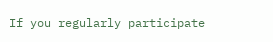If you regularly participate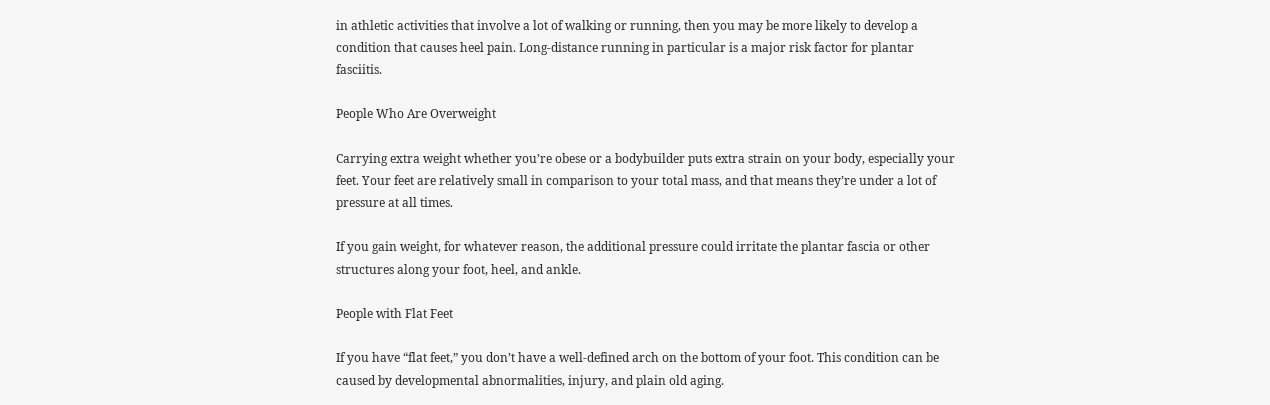in athletic activities that involve a lot of walking or running, then you may be more likely to develop a condition that causes heel pain. Long-distance running in particular is a major risk factor for plantar fasciitis.

People Who Are Overweight

Carrying extra weight whether you’re obese or a bodybuilder puts extra strain on your body, especially your feet. Your feet are relatively small in comparison to your total mass, and that means they’re under a lot of pressure at all times.

If you gain weight, for whatever reason, the additional pressure could irritate the plantar fascia or other structures along your foot, heel, and ankle.

People with Flat Feet

If you have “flat feet,” you don’t have a well-defined arch on the bottom of your foot. This condition can be caused by developmental abnormalities, injury, and plain old aging.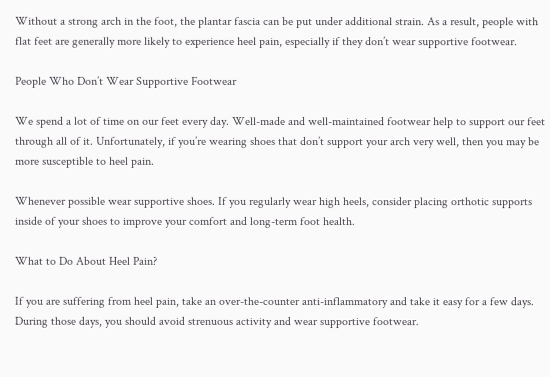Without a strong arch in the foot, the plantar fascia can be put under additional strain. As a result, people with flat feet are generally more likely to experience heel pain, especially if they don’t wear supportive footwear.

People Who Don’t Wear Supportive Footwear

We spend a lot of time on our feet every day. Well-made and well-maintained footwear help to support our feet through all of it. Unfortunately, if you’re wearing shoes that don’t support your arch very well, then you may be more susceptible to heel pain.

Whenever possible wear supportive shoes. If you regularly wear high heels, consider placing orthotic supports inside of your shoes to improve your comfort and long-term foot health.

What to Do About Heel Pain?

If you are suffering from heel pain, take an over-the-counter anti-inflammatory and take it easy for a few days. During those days, you should avoid strenuous activity and wear supportive footwear.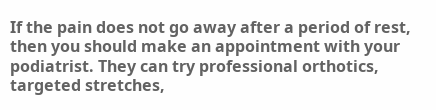If the pain does not go away after a period of rest, then you should make an appointment with your podiatrist. They can try professional orthotics, targeted stretches,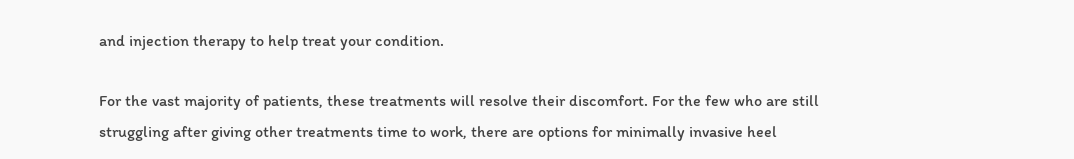and injection therapy to help treat your condition.

For the vast majority of patients, these treatments will resolve their discomfort. For the few who are still struggling after giving other treatments time to work, there are options for minimally invasive heel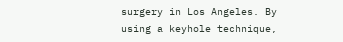surgery in Los Angeles. By using a keyhole technique,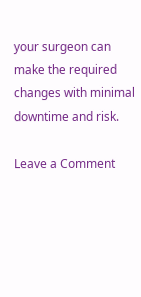your surgeon can make the required changes with minimal downtime and risk.

Leave a Comment